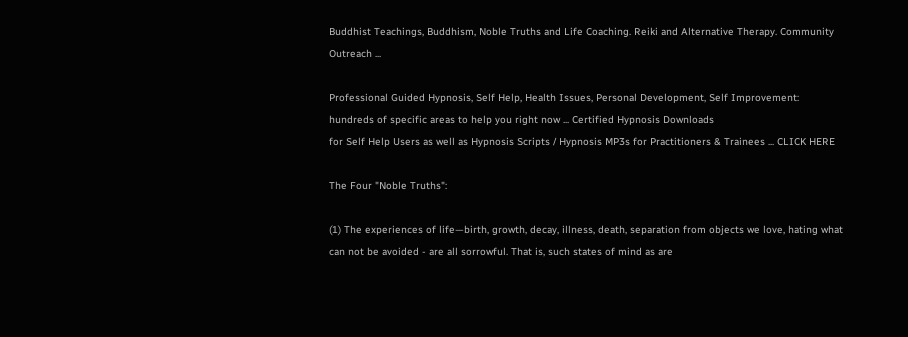Buddhist Teachings, Buddhism, Noble Truths and Life Coaching. Reiki and Alternative Therapy. Community Outreach ...

Professional Guided Hypnosis, Self Help, Health Issues, Personal Development, Self Improvement:
hundreds of specific areas to help you right now ... Certified Hypnosis Downloads
for Self Help Users as well as Hypnosis Scripts / Hypnosis MP3s for Practitioners & Trainees ... CLICK HERE

The Four "Noble Truths":

(1) The experiences of life—birth, growth, decay, illness, death, separation from objects we love, hating what can not be avoided - are all sorrowful. That is, such states of mind as are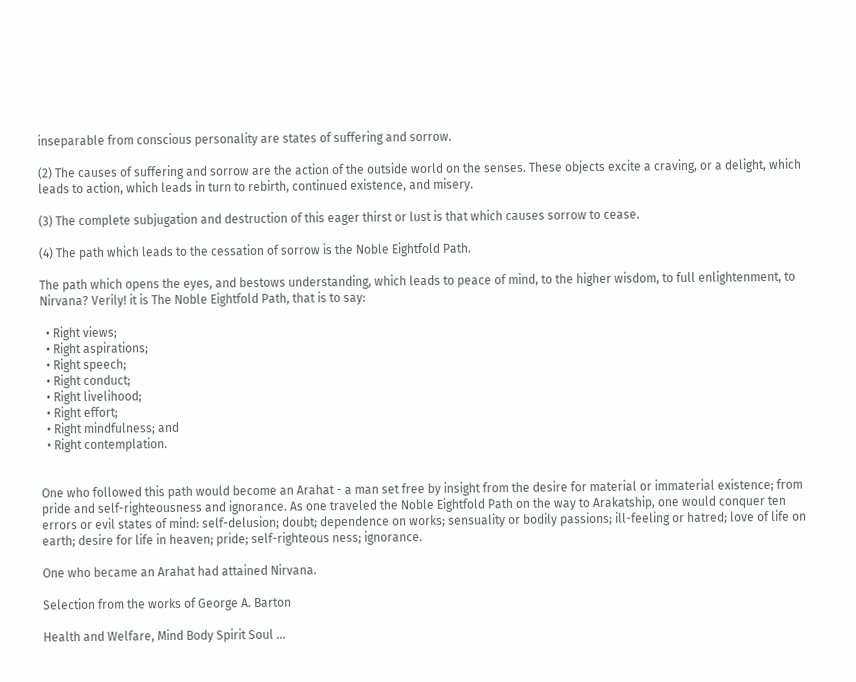inseparable from conscious personality are states of suffering and sorrow.

(2) The causes of suffering and sorrow are the action of the outside world on the senses. These objects excite a craving, or a delight, which leads to action, which leads in turn to rebirth, continued existence, and misery.

(3) The complete subjugation and destruction of this eager thirst or lust is that which causes sorrow to cease.

(4) The path which leads to the cessation of sorrow is the Noble Eightfold Path.

The path which opens the eyes, and bestows understanding, which leads to peace of mind, to the higher wisdom, to full enlightenment, to Nirvana? Verily! it is The Noble Eightfold Path, that is to say:

  • Right views;
  • Right aspirations;
  • Right speech;
  • Right conduct;
  • Right livelihood;
  • Right effort;
  • Right mindfulness; and
  • Right contemplation.


One who followed this path would become an Arahat - a man set free by insight from the desire for material or immaterial existence; from pride and self-righteousness and ignorance. As one traveled the Noble Eightfold Path on the way to Arakatship, one would conquer ten errors or evil states of mind: self-delusion; doubt; dependence on works; sensuality or bodily passions; ill-feeling or hatred; love of life on earth; desire for life in heaven; pride; self-righteous ness; ignorance.

One who became an Arahat had attained Nirvana.

Selection from the works of George A. Barton

Health and Welfare, Mind Body Spirit Soul ...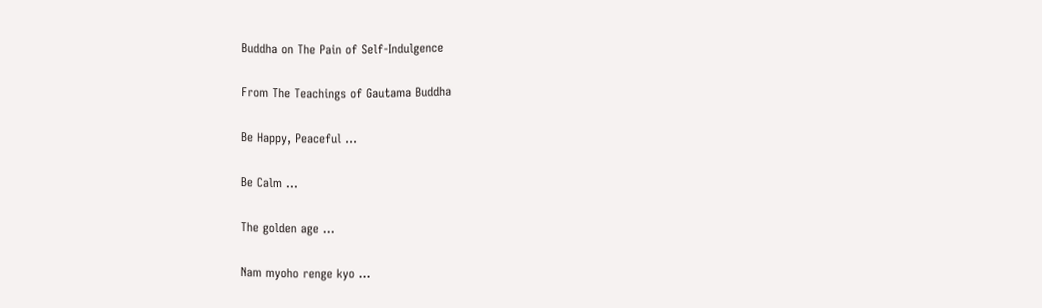Buddha on The Pain of Self-Indulgence

From The Teachings of Gautama Buddha

Be Happy, Peaceful ...

Be Calm ...

The golden age ...

Nam myoho renge kyo ...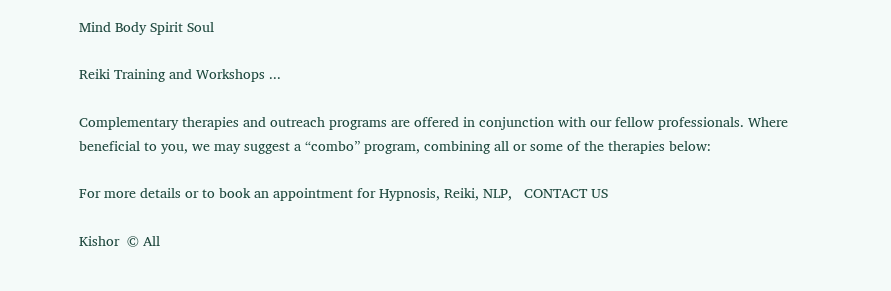Mind Body Spirit Soul

Reiki Training and Workshops ...

Complementary therapies and outreach programs are offered in conjunction with our fellow professionals. Where beneficial to you, we may suggest a “combo” program, combining all or some of the therapies below:

For more details or to book an appointment for Hypnosis, Reiki, NLP,   CONTACT US

Kishor  © All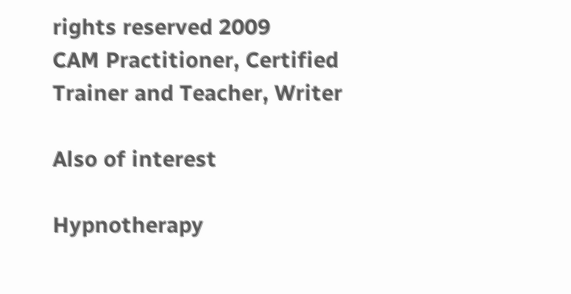rights reserved 2009
CAM Practitioner, Certified Trainer and Teacher, Writer

Also of interest

Hypnotherapy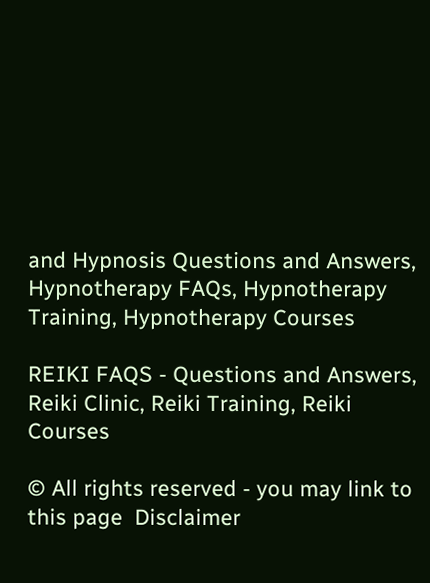and Hypnosis Questions and Answers, Hypnotherapy FAQs, Hypnotherapy Training, Hypnotherapy Courses

REIKI FAQS - Questions and Answers, Reiki Clinic, Reiki Training, Reiki Courses

© All rights reserved - you may link to this page  Disclaimer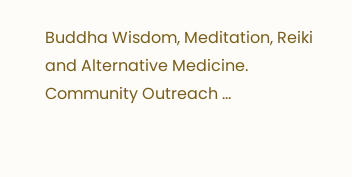Buddha Wisdom, Meditation, Reiki and Alternative Medicine. Community Outreach ...